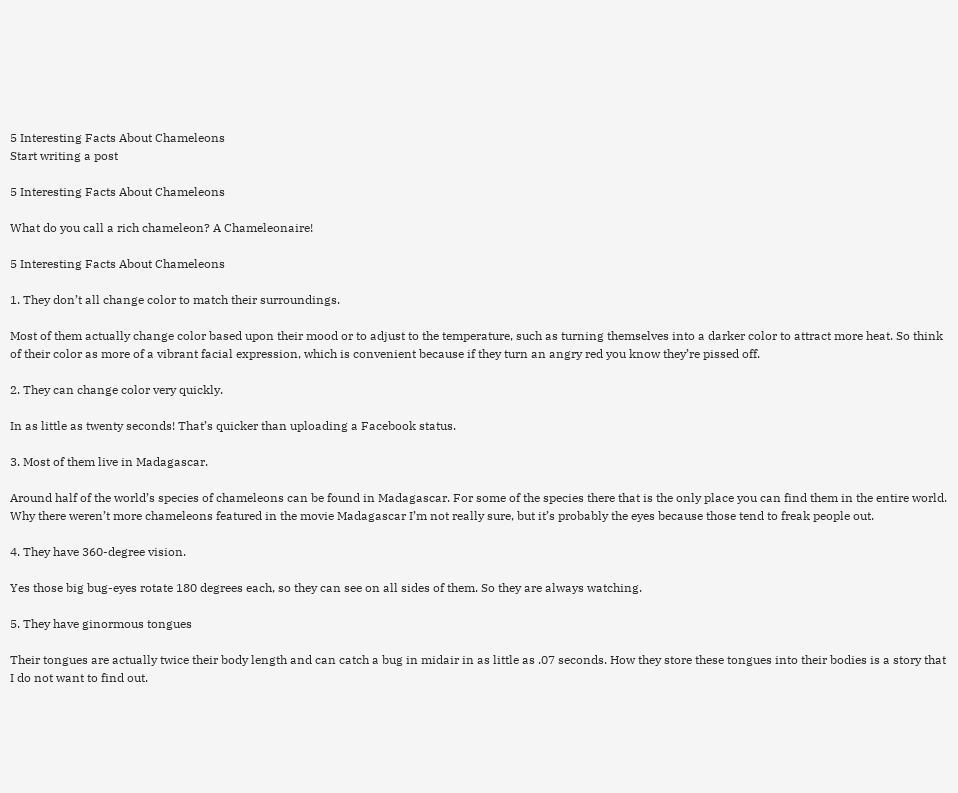5 Interesting Facts About Chameleons
Start writing a post

5 Interesting Facts About Chameleons

What do you call a rich chameleon? A Chameleonaire!

5 Interesting Facts About Chameleons

1. They don’t all change color to match their surroundings.

Most of them actually change color based upon their mood or to adjust to the temperature, such as turning themselves into a darker color to attract more heat. So think of their color as more of a vibrant facial expression, which is convenient because if they turn an angry red you know they’re pissed off.

2. They can change color very quickly.

In as little as twenty seconds! That’s quicker than uploading a Facebook status.

3. Most of them live in Madagascar.

Around half of the world’s species of chameleons can be found in Madagascar. For some of the species there that is the only place you can find them in the entire world. Why there weren’t more chameleons featured in the movie Madagascar I’m not really sure, but it’s probably the eyes because those tend to freak people out.

4. They have 360-degree vision.

Yes those big bug-eyes rotate 180 degrees each, so they can see on all sides of them. So they are always watching.

5. They have ginormous tongues

Their tongues are actually twice their body length and can catch a bug in midair in as little as .07 seconds. How they store these tongues into their bodies is a story that I do not want to find out.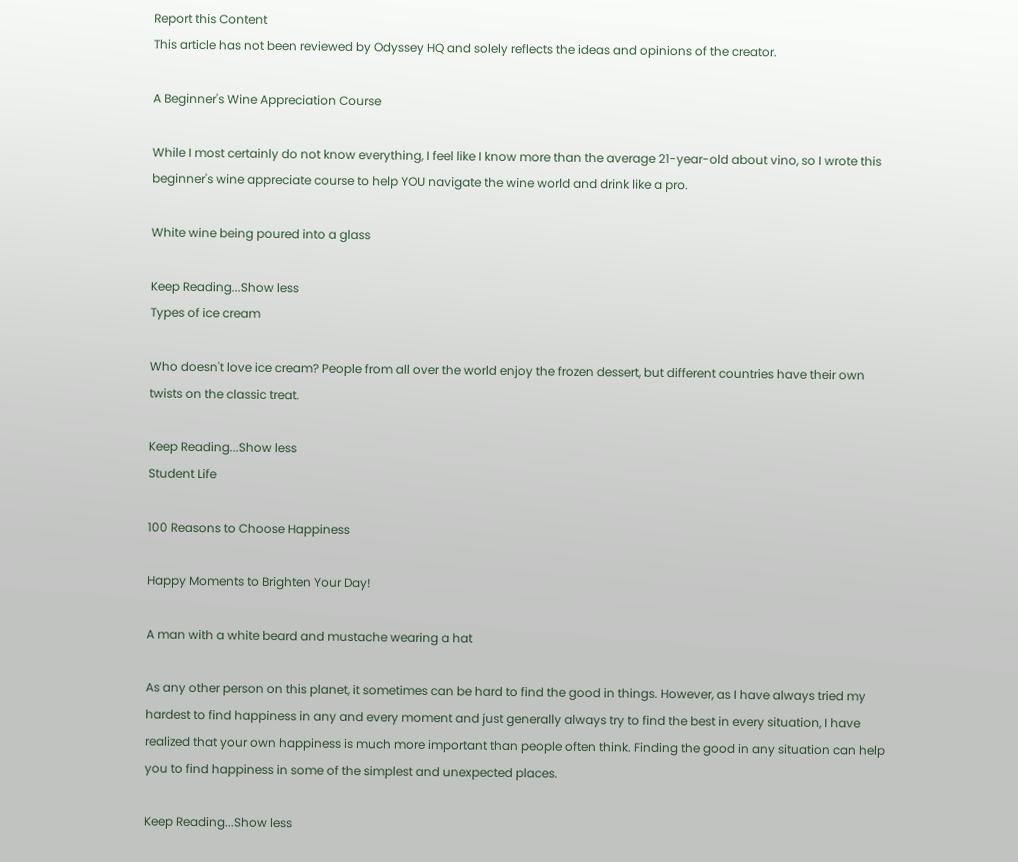Report this Content
This article has not been reviewed by Odyssey HQ and solely reflects the ideas and opinions of the creator.

A Beginner's Wine Appreciation Course

While I most certainly do not know everything, I feel like I know more than the average 21-year-old about vino, so I wrote this beginner's wine appreciate course to help YOU navigate the wine world and drink like a pro.

White wine being poured into a glass

Keep Reading...Show less
Types of ice cream

Who doesn't love ice cream? People from all over the world enjoy the frozen dessert, but different countries have their own twists on the classic treat.

Keep Reading...Show less
Student Life

100 Reasons to Choose Happiness

Happy Moments to Brighten Your Day!

A man with a white beard and mustache wearing a hat

As any other person on this planet, it sometimes can be hard to find the good in things. However, as I have always tried my hardest to find happiness in any and every moment and just generally always try to find the best in every situation, I have realized that your own happiness is much more important than people often think. Finding the good in any situation can help you to find happiness in some of the simplest and unexpected places.

Keep Reading...Show less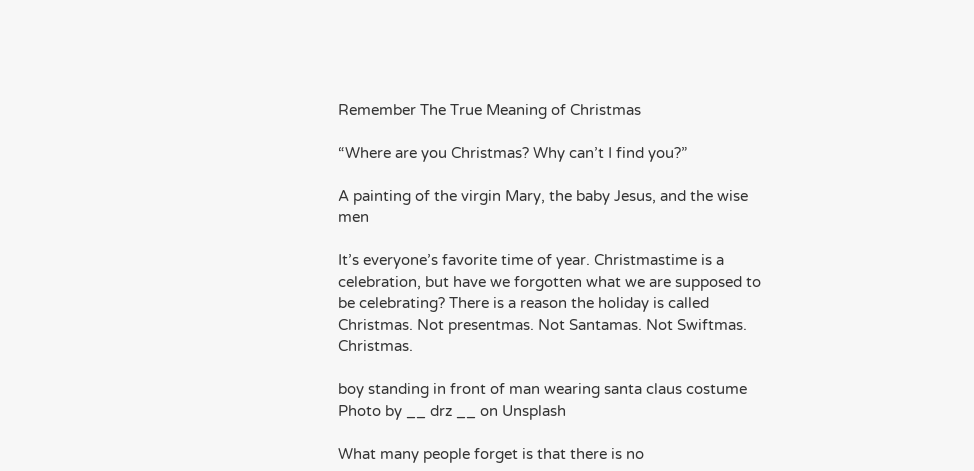Remember The True Meaning of Christmas

“Where are you Christmas? Why can’t I find you?”

A painting of the virgin Mary, the baby Jesus, and the wise men

It’s everyone’s favorite time of year. Christmastime is a celebration, but have we forgotten what we are supposed to be celebrating? There is a reason the holiday is called Christmas. Not presentmas. Not Santamas. Not Swiftmas. Christmas.

boy standing in front of man wearing santa claus costume Photo by __ drz __ on Unsplash

What many people forget is that there is no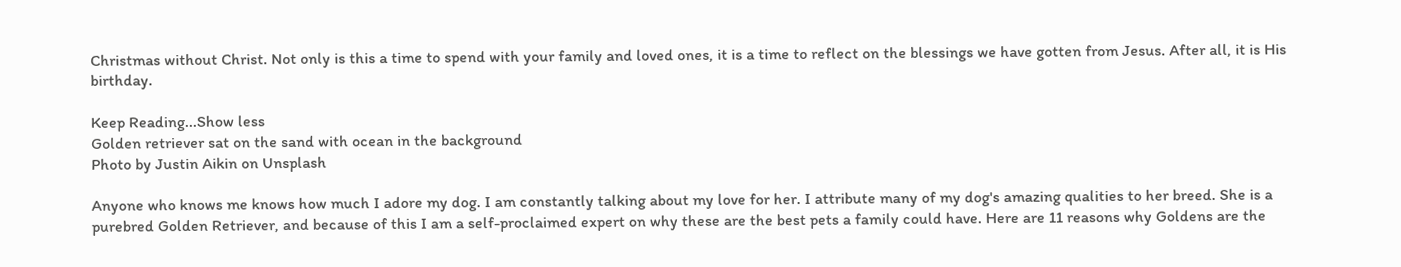Christmas without Christ. Not only is this a time to spend with your family and loved ones, it is a time to reflect on the blessings we have gotten from Jesus. After all, it is His birthday.

Keep Reading...Show less
Golden retriever sat on the sand with ocean in the background
Photo by Justin Aikin on Unsplash

Anyone who knows me knows how much I adore my dog. I am constantly talking about my love for her. I attribute many of my dog's amazing qualities to her breed. She is a purebred Golden Retriever, and because of this I am a self-proclaimed expert on why these are the best pets a family could have. Here are 11 reasons why Goldens are the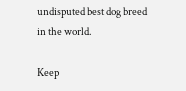undisputed best dog breed in the world.

Keep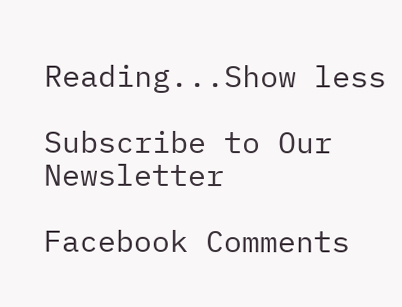Reading...Show less

Subscribe to Our Newsletter

Facebook Comments